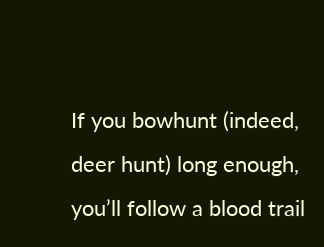If you bowhunt (indeed, deer hunt) long enough, you’ll follow a blood trail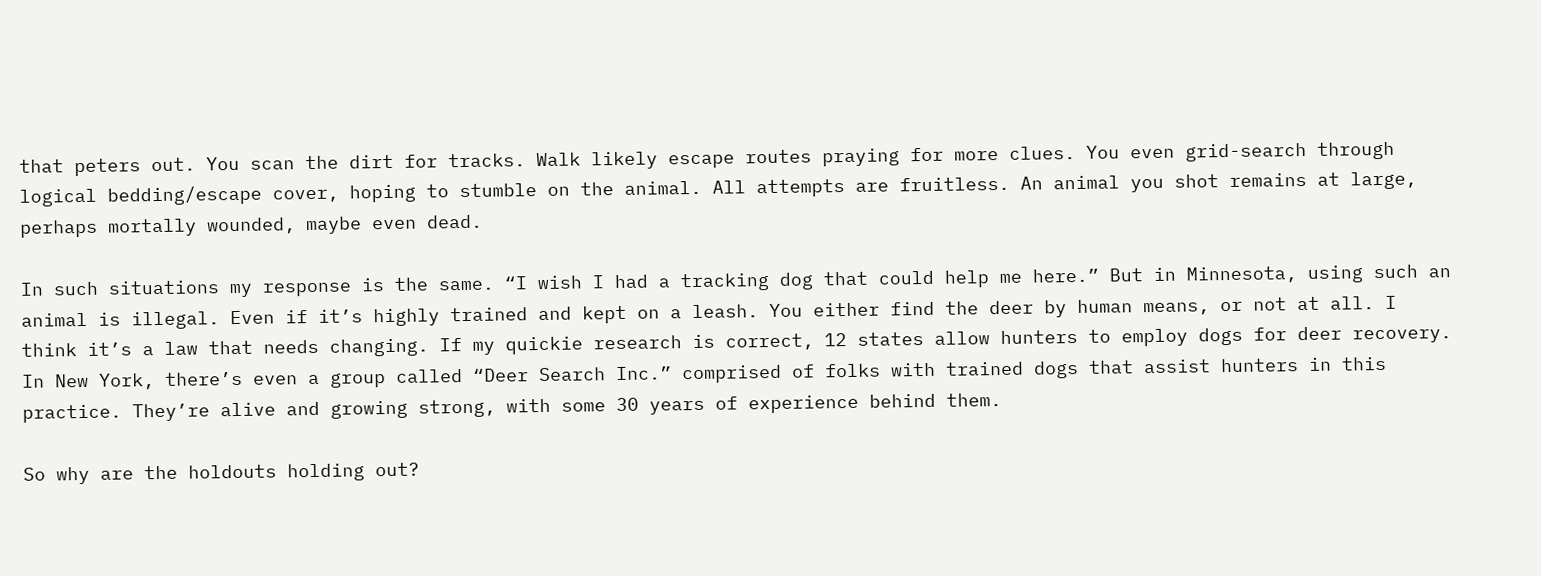that peters out. You scan the dirt for tracks. Walk likely escape routes praying for more clues. You even grid-search through logical bedding/escape cover, hoping to stumble on the animal. All attempts are fruitless. An animal you shot remains at large, perhaps mortally wounded, maybe even dead.

In such situations my response is the same. “I wish I had a tracking dog that could help me here.” But in Minnesota, using such an animal is illegal. Even if it’s highly trained and kept on a leash. You either find the deer by human means, or not at all. I think it’s a law that needs changing. If my quickie research is correct, 12 states allow hunters to employ dogs for deer recovery. In New York, there’s even a group called “Deer Search Inc.” comprised of folks with trained dogs that assist hunters in this practice. They’re alive and growing strong, with some 30 years of experience behind them.

So why are the holdouts holding out?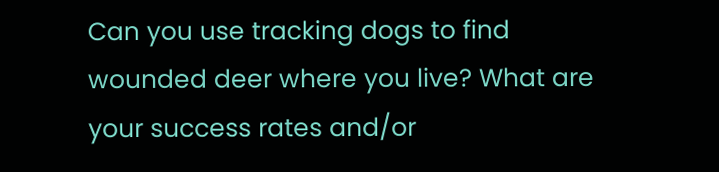Can you use tracking dogs to find wounded deer where you live? What are your success rates and/or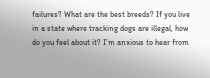failures? What are the best breeds? If you live in a state where tracking dogs are illegal, how do you feel about it? I’m anxious to hear from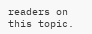readers on this topic.